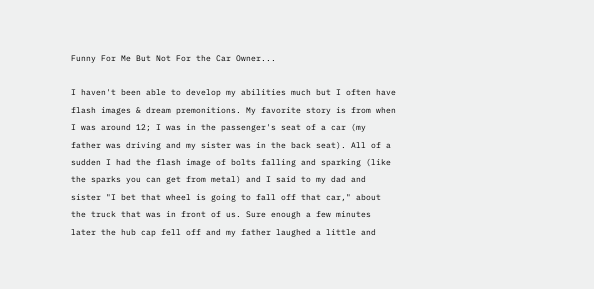Funny For Me But Not For the Car Owner...

I haven't been able to develop my abilities much but I often have flash images & dream premonitions. My favorite story is from when I was around 12; I was in the passenger's seat of a car (my father was driving and my sister was in the back seat). All of a sudden I had the flash image of bolts falling and sparking (like the sparks you can get from metal) and I said to my dad and sister "I bet that wheel is going to fall off that car," about the truck that was in front of us. Sure enough a few minutes later the hub cap fell off and my father laughed a little and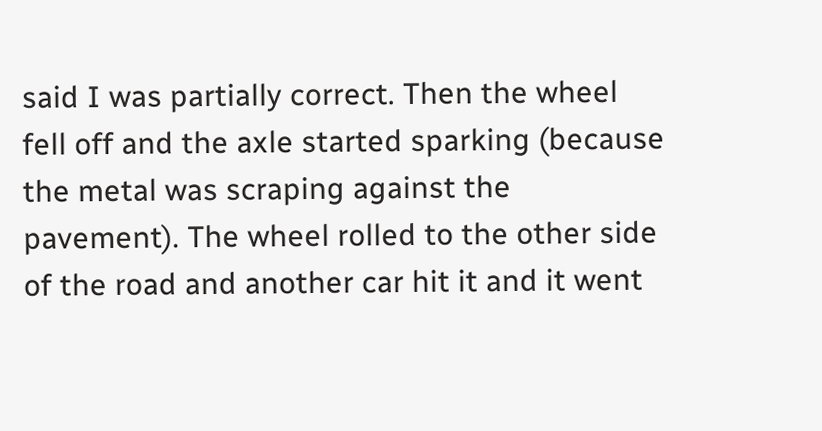said I was partially correct. Then the wheel fell off and the axle started sparking (because the metal was scraping against the pavement). The wheel rolled to the other side of the road and another car hit it and it went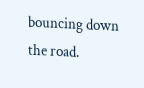bouncing down the road.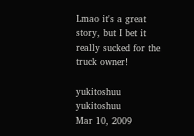Lmao it's a great story, but I bet it really sucked for the truck owner!

yukitoshuu yukitoshuu
Mar 10, 2009